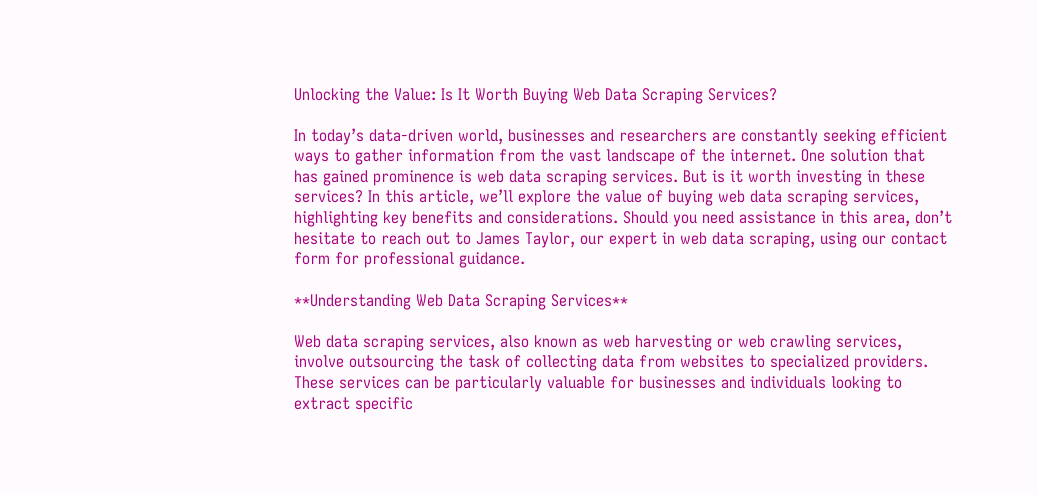Unlocking the Value: Is It Worth Buying Web Data Scraping Services?

In today’s data-driven world, businesses and researchers are constantly seeking efficient ways to gather information from the vast landscape of the internet. One solution that has gained prominence is web data scraping services. But is it worth investing in these services? In this article, we’ll explore the value of buying web data scraping services, highlighting key benefits and considerations. Should you need assistance in this area, don’t hesitate to reach out to James Taylor, our expert in web data scraping, using our contact form for professional guidance.

**Understanding Web Data Scraping Services**

Web data scraping services, also known as web harvesting or web crawling services, involve outsourcing the task of collecting data from websites to specialized providers. These services can be particularly valuable for businesses and individuals looking to extract specific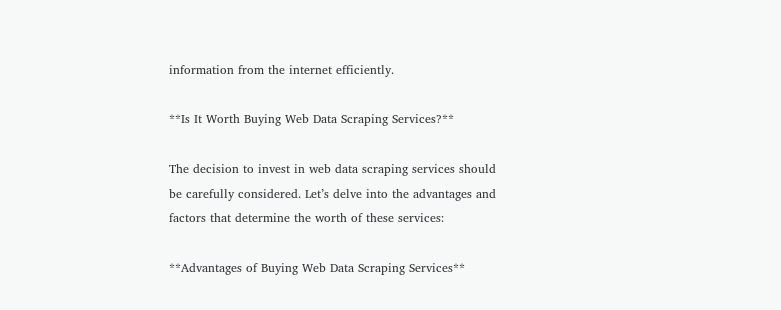information from the internet efficiently.

**Is It Worth Buying Web Data Scraping Services?**

The decision to invest in web data scraping services should be carefully considered. Let’s delve into the advantages and factors that determine the worth of these services:

**Advantages of Buying Web Data Scraping Services**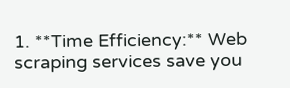1. **Time Efficiency:** Web scraping services save you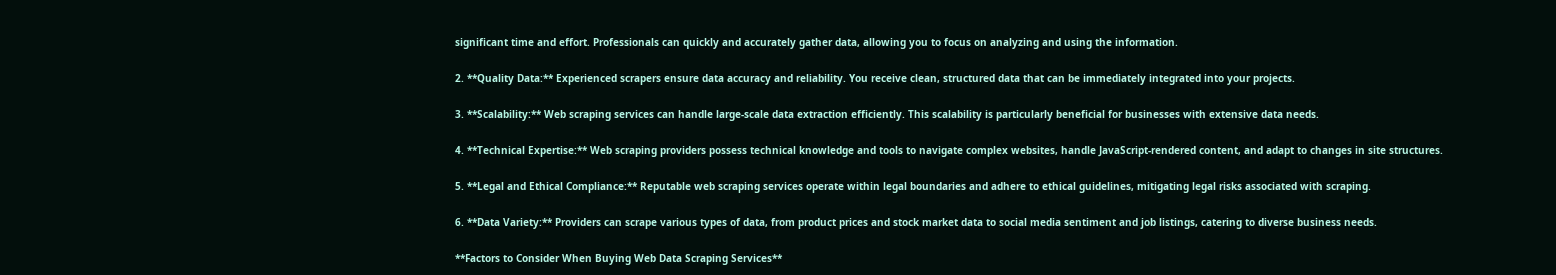significant time and effort. Professionals can quickly and accurately gather data, allowing you to focus on analyzing and using the information.

2. **Quality Data:** Experienced scrapers ensure data accuracy and reliability. You receive clean, structured data that can be immediately integrated into your projects.

3. **Scalability:** Web scraping services can handle large-scale data extraction efficiently. This scalability is particularly beneficial for businesses with extensive data needs.

4. **Technical Expertise:** Web scraping providers possess technical knowledge and tools to navigate complex websites, handle JavaScript-rendered content, and adapt to changes in site structures.

5. **Legal and Ethical Compliance:** Reputable web scraping services operate within legal boundaries and adhere to ethical guidelines, mitigating legal risks associated with scraping.

6. **Data Variety:** Providers can scrape various types of data, from product prices and stock market data to social media sentiment and job listings, catering to diverse business needs.

**Factors to Consider When Buying Web Data Scraping Services**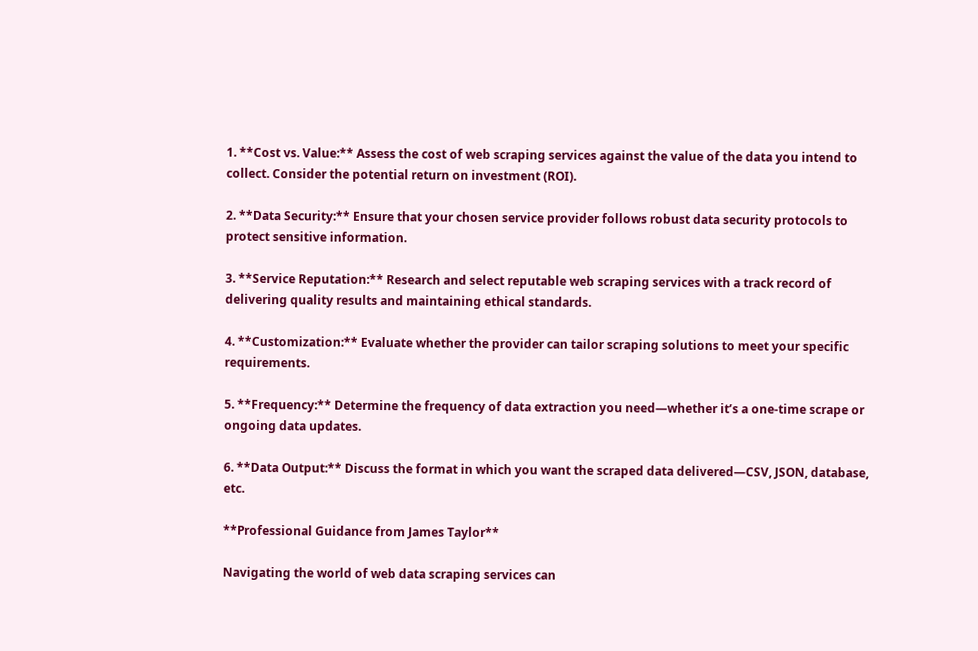1. **Cost vs. Value:** Assess the cost of web scraping services against the value of the data you intend to collect. Consider the potential return on investment (ROI).

2. **Data Security:** Ensure that your chosen service provider follows robust data security protocols to protect sensitive information.

3. **Service Reputation:** Research and select reputable web scraping services with a track record of delivering quality results and maintaining ethical standards.

4. **Customization:** Evaluate whether the provider can tailor scraping solutions to meet your specific requirements.

5. **Frequency:** Determine the frequency of data extraction you need—whether it’s a one-time scrape or ongoing data updates.

6. **Data Output:** Discuss the format in which you want the scraped data delivered—CSV, JSON, database, etc.

**Professional Guidance from James Taylor**

Navigating the world of web data scraping services can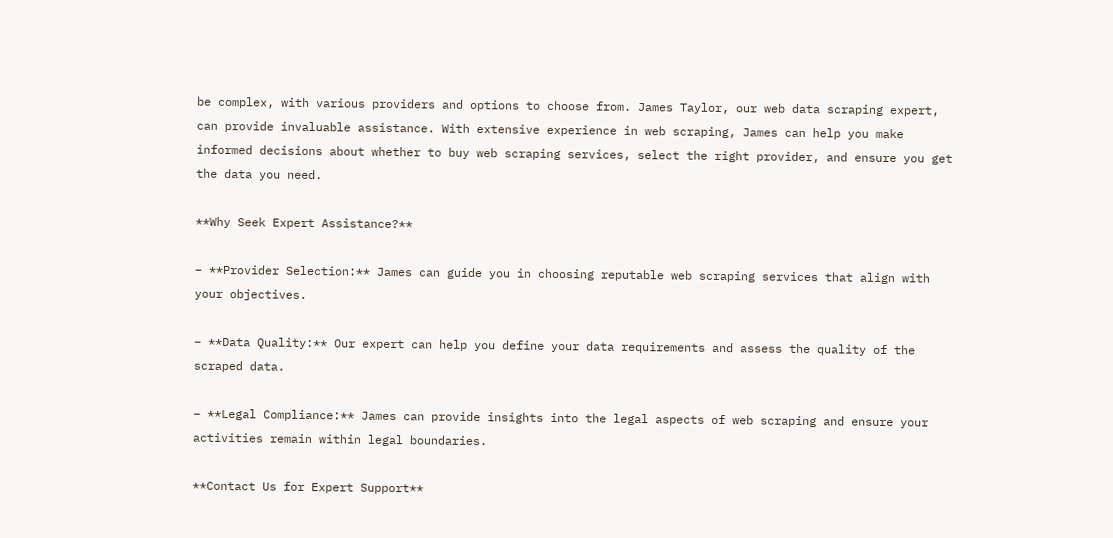be complex, with various providers and options to choose from. James Taylor, our web data scraping expert, can provide invaluable assistance. With extensive experience in web scraping, James can help you make informed decisions about whether to buy web scraping services, select the right provider, and ensure you get the data you need.

**Why Seek Expert Assistance?**

– **Provider Selection:** James can guide you in choosing reputable web scraping services that align with your objectives.

– **Data Quality:** Our expert can help you define your data requirements and assess the quality of the scraped data.

– **Legal Compliance:** James can provide insights into the legal aspects of web scraping and ensure your activities remain within legal boundaries.

**Contact Us for Expert Support**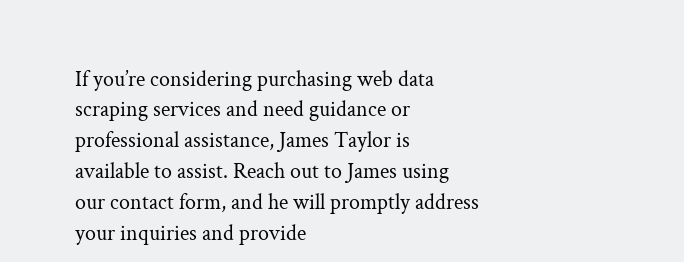If you’re considering purchasing web data scraping services and need guidance or professional assistance, James Taylor is available to assist. Reach out to James using our contact form, and he will promptly address your inquiries and provide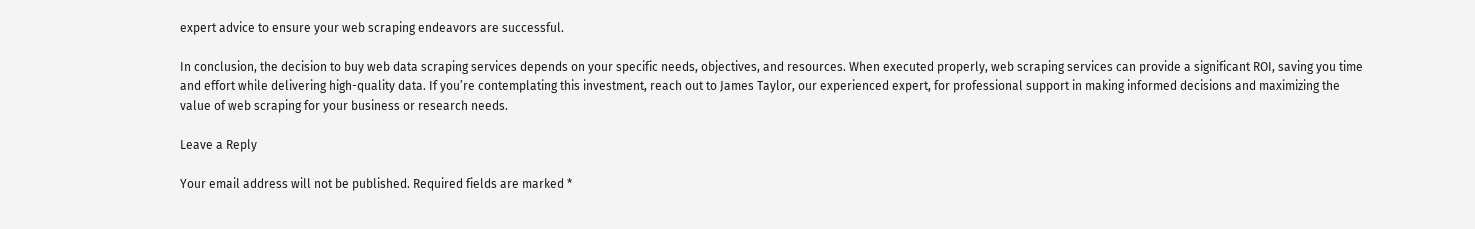expert advice to ensure your web scraping endeavors are successful.

In conclusion, the decision to buy web data scraping services depends on your specific needs, objectives, and resources. When executed properly, web scraping services can provide a significant ROI, saving you time and effort while delivering high-quality data. If you’re contemplating this investment, reach out to James Taylor, our experienced expert, for professional support in making informed decisions and maximizing the value of web scraping for your business or research needs.

Leave a Reply

Your email address will not be published. Required fields are marked *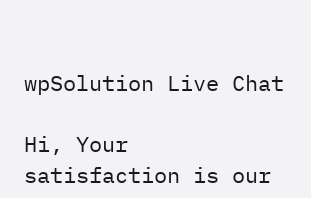wpSolution Live Chat

Hi, Your satisfaction is our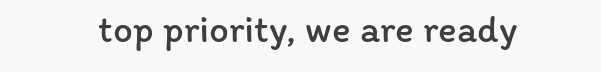top priority, we are ready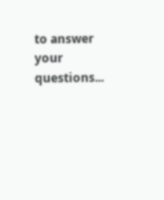to answer your questions...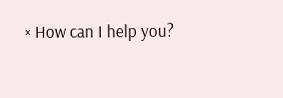× How can I help you?